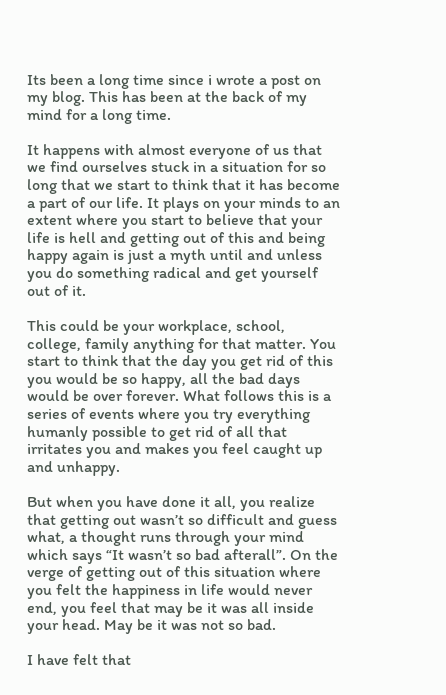Its been a long time since i wrote a post on my blog. This has been at the back of my mind for a long time.

It happens with almost everyone of us that we find ourselves stuck in a situation for so long that we start to think that it has become a part of our life. It plays on your minds to an extent where you start to believe that your life is hell and getting out of this and being happy again is just a myth until and unless you do something radical and get yourself out of it.

This could be your workplace, school, college, family anything for that matter. You start to think that the day you get rid of this you would be so happy, all the bad days would be over forever. What follows this is a series of events where you try everything humanly possible to get rid of all that irritates you and makes you feel caught up and unhappy.

But when you have done it all, you realize that getting out wasn’t so difficult and guess what, a thought runs through your mind which says “It wasn’t so bad afterall”. On the verge of getting out of this situation where you felt the happiness in life would never end, you feel that may be it was all inside your head. May be it was not so bad.

I have felt that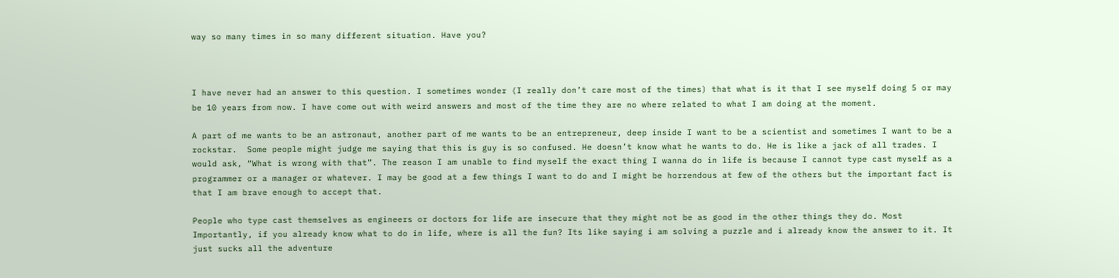way so many times in so many different situation. Have you?



I have never had an answer to this question. I sometimes wonder (I really don’t care most of the times) that what is it that I see myself doing 5 or may be 10 years from now. I have come out with weird answers and most of the time they are no where related to what I am doing at the moment.

A part of me wants to be an astronaut, another part of me wants to be an entrepreneur, deep inside I want to be a scientist and sometimes I want to be a rockstar.  Some people might judge me saying that this is guy is so confused. He doesn’t know what he wants to do. He is like a jack of all trades. I would ask, “What is wrong with that”. The reason I am unable to find myself the exact thing I wanna do in life is because I cannot type cast myself as a programmer or a manager or whatever. I may be good at a few things I want to do and I might be horrendous at few of the others but the important fact is that I am brave enough to accept that.

People who type cast themselves as engineers or doctors for life are insecure that they might not be as good in the other things they do. Most Importantly, if you already know what to do in life, where is all the fun? Its like saying i am solving a puzzle and i already know the answer to it. It just sucks all the adventure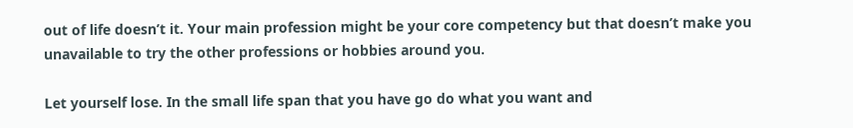out of life doesn’t it. Your main profession might be your core competency but that doesn’t make you unavailable to try the other professions or hobbies around you.

Let yourself lose. In the small life span that you have go do what you want and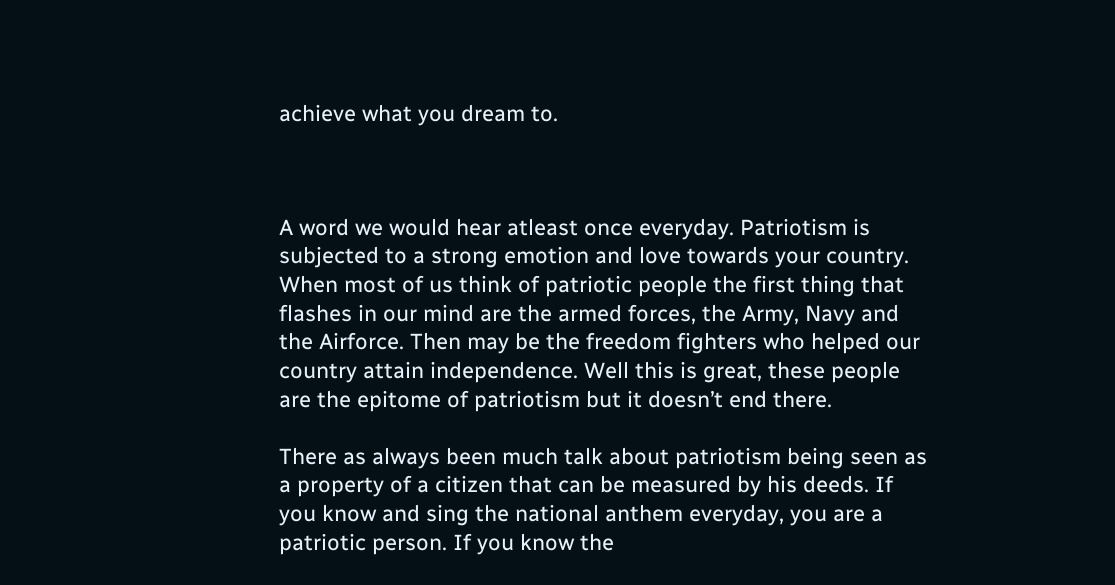achieve what you dream to.



A word we would hear atleast once everyday. Patriotism is subjected to a strong emotion and love towards your country. When most of us think of patriotic people the first thing that flashes in our mind are the armed forces, the Army, Navy and the Airforce. Then may be the freedom fighters who helped our country attain independence. Well this is great, these people are the epitome of patriotism but it doesn’t end there.

There as always been much talk about patriotism being seen as a property of a citizen that can be measured by his deeds. If you know and sing the national anthem everyday, you are a patriotic person. If you know the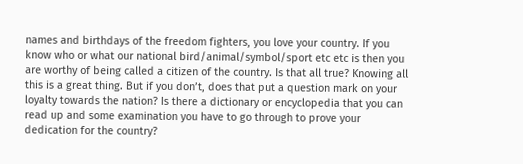names and birthdays of the freedom fighters, you love your country. If you know who or what our national bird/animal/symbol/sport etc etc is then you are worthy of being called a citizen of the country. Is that all true? Knowing all this is a great thing. But if you don’t, does that put a question mark on your loyalty towards the nation? Is there a dictionary or encyclopedia that you can read up and some examination you have to go through to prove your dedication for the country?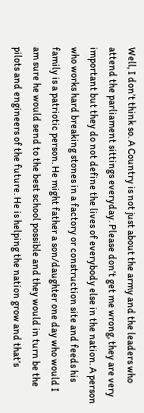Well, I don’t think so. A Country is not just about the army and the leaders who attend the parliament sittings everyday. Please don’t get me wrong, they are very important but they do not define the lives of everybody else in the nation. A person who works hard breaking stones in a factory or construction site and feeds his family is a patriotic person. He might father a son/daughter one day who would I am sure he would send to the best school possible and they would in turn be the pilots and engineers of the future. He is helping the nation grow and that’s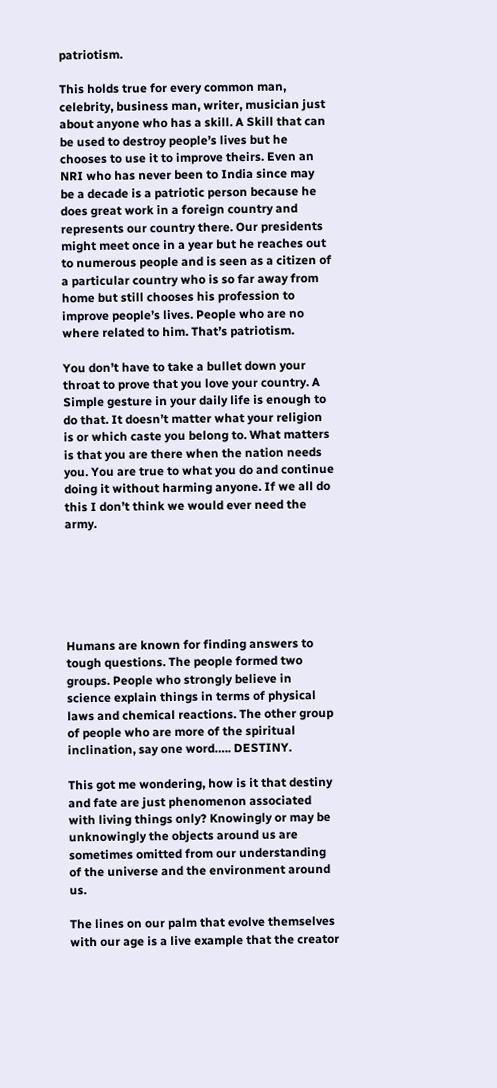patriotism.

This holds true for every common man, celebrity, business man, writer, musician just about anyone who has a skill. A Skill that can be used to destroy people’s lives but he chooses to use it to improve theirs. Even an NRI who has never been to India since may be a decade is a patriotic person because he does great work in a foreign country and represents our country there. Our presidents might meet once in a year but he reaches out to numerous people and is seen as a citizen of a particular country who is so far away from home but still chooses his profession to improve people’s lives. People who are no where related to him. That’s patriotism.

You don’t have to take a bullet down your throat to prove that you love your country. A Simple gesture in your daily life is enough to do that. It doesn’t matter what your religion is or which caste you belong to. What matters is that you are there when the nation needs you. You are true to what you do and continue doing it without harming anyone. If we all do this I don’t think we would ever need the army.






Humans are known for finding answers to tough questions. The people formed two groups. People who strongly believe in science explain things in terms of physical laws and chemical reactions. The other group of people who are more of the spiritual inclination, say one word….. DESTINY.

This got me wondering, how is it that destiny and fate are just phenomenon associated with living things only? Knowingly or may be unknowingly the objects around us are sometimes omitted from our understanding of the universe and the environment around us.

The lines on our palm that evolve themselves with our age is a live example that the creator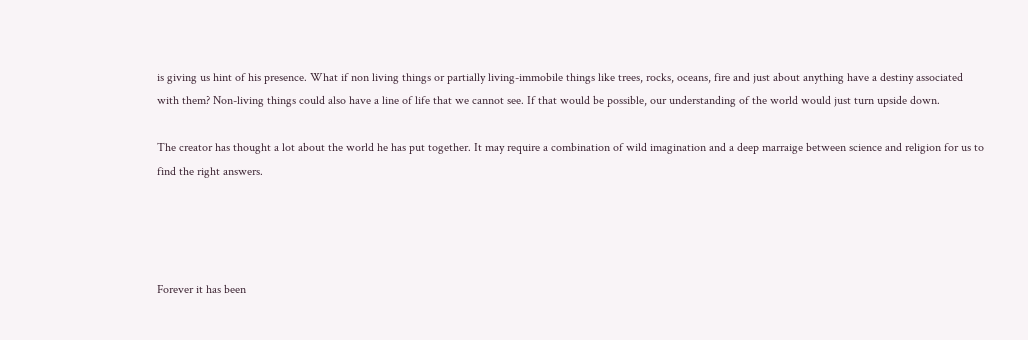is giving us hint of his presence. What if non living things or partially living-immobile things like trees, rocks, oceans, fire and just about anything have a destiny associated with them? Non-living things could also have a line of life that we cannot see. If that would be possible, our understanding of the world would just turn upside down.

The creator has thought a lot about the world he has put together. It may require a combination of wild imagination and a deep marraige between science and religion for us to find the right answers.




Forever it has been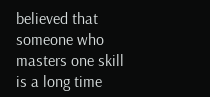believed that someone who masters one skill is a long time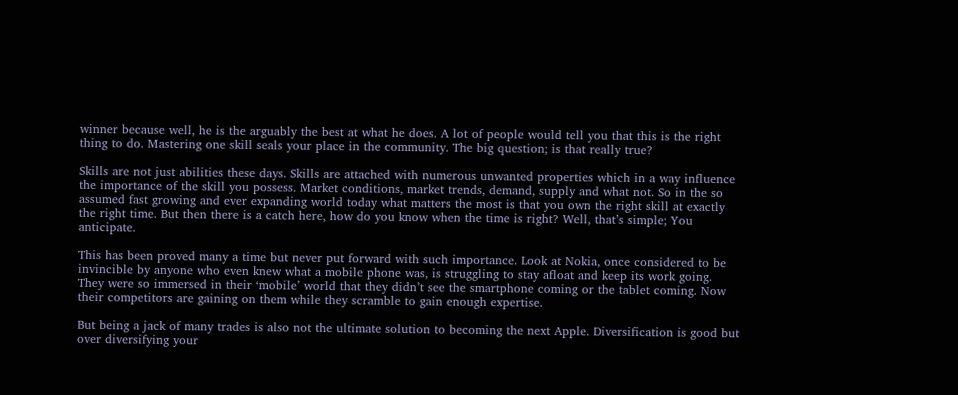winner because well, he is the arguably the best at what he does. A lot of people would tell you that this is the right thing to do. Mastering one skill seals your place in the community. The big question; is that really true?

Skills are not just abilities these days. Skills are attached with numerous unwanted properties which in a way influence the importance of the skill you possess. Market conditions, market trends, demand, supply and what not. So in the so assumed fast growing and ever expanding world today what matters the most is that you own the right skill at exactly the right time. But then there is a catch here, how do you know when the time is right? Well, that’s simple; You anticipate.

This has been proved many a time but never put forward with such importance. Look at Nokia, once considered to be invincible by anyone who even knew what a mobile phone was, is struggling to stay afloat and keep its work going. They were so immersed in their ‘mobile’ world that they didn’t see the smartphone coming or the tablet coming. Now their competitors are gaining on them while they scramble to gain enough expertise.

But being a jack of many trades is also not the ultimate solution to becoming the next Apple. Diversification is good but over diversifying your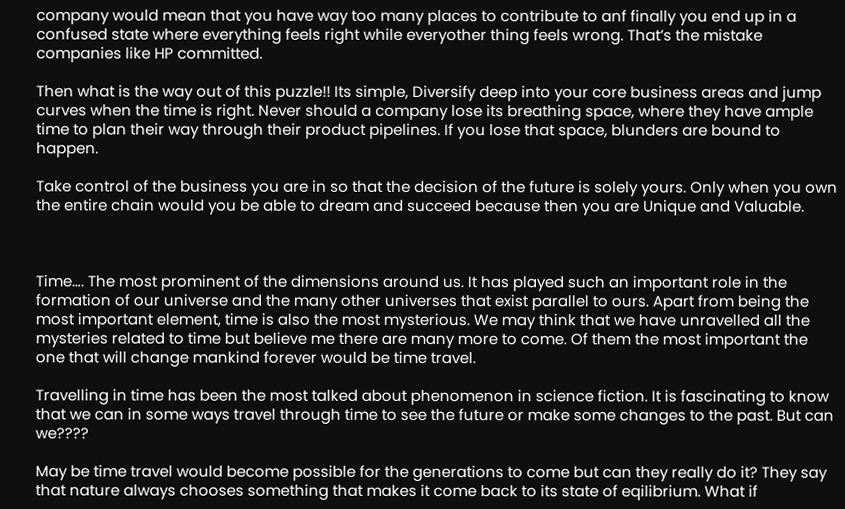company would mean that you have way too many places to contribute to anf finally you end up in a confused state where everything feels right while everyother thing feels wrong. That’s the mistake companies like HP committed.

Then what is the way out of this puzzle!! Its simple, Diversify deep into your core business areas and jump curves when the time is right. Never should a company lose its breathing space, where they have ample time to plan their way through their product pipelines. If you lose that space, blunders are bound to happen.

Take control of the business you are in so that the decision of the future is solely yours. Only when you own the entire chain would you be able to dream and succeed because then you are Unique and Valuable.



Time…. The most prominent of the dimensions around us. It has played such an important role in the formation of our universe and the many other universes that exist parallel to ours. Apart from being the most important element, time is also the most mysterious. We may think that we have unravelled all the mysteries related to time but believe me there are many more to come. Of them the most important the one that will change mankind forever would be time travel.

Travelling in time has been the most talked about phenomenon in science fiction. It is fascinating to know that we can in some ways travel through time to see the future or make some changes to the past. But can we????

May be time travel would become possible for the generations to come but can they really do it? They say that nature always chooses something that makes it come back to its state of eqilibrium. What if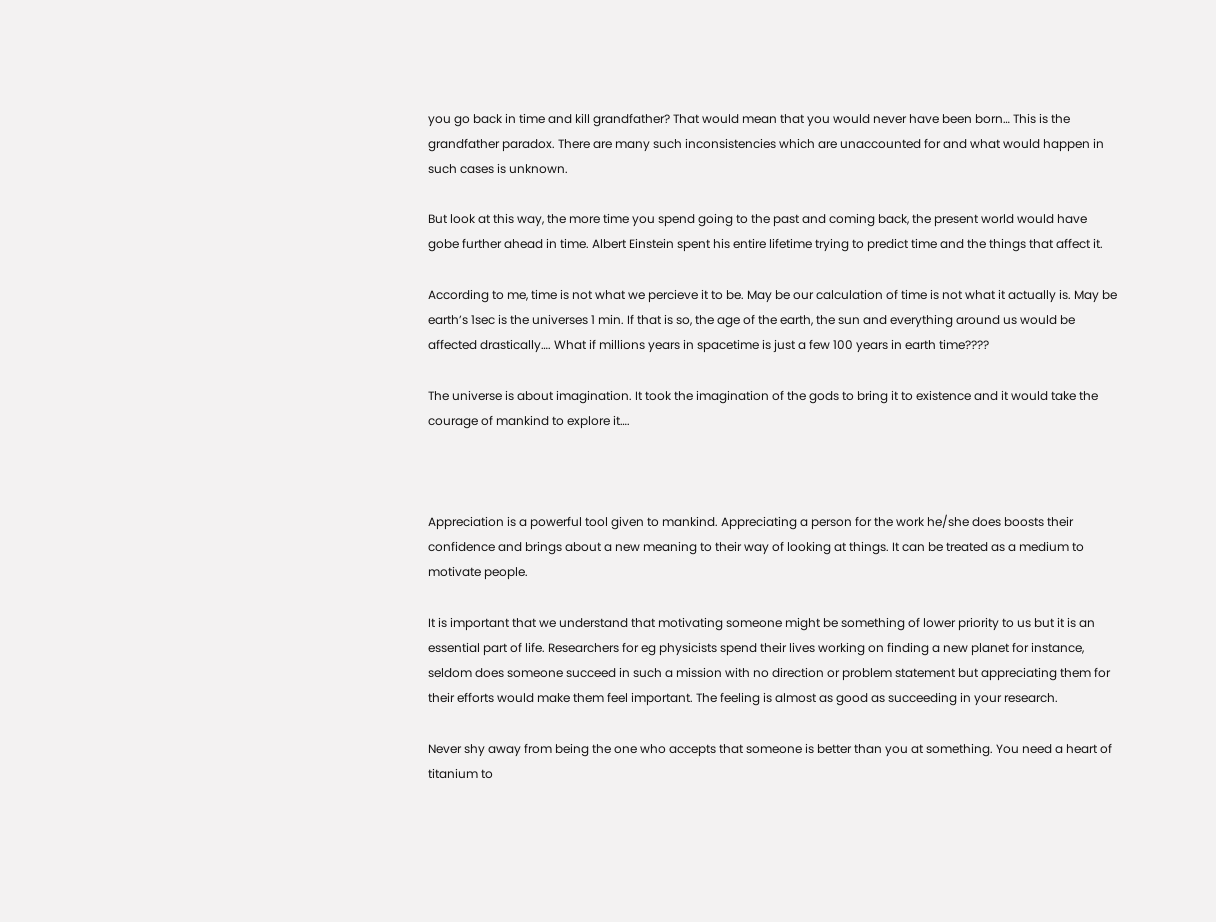you go back in time and kill grandfather? That would mean that you would never have been born… This is the grandfather paradox. There are many such inconsistencies which are unaccounted for and what would happen in such cases is unknown.

But look at this way, the more time you spend going to the past and coming back, the present world would have gobe further ahead in time. Albert Einstein spent his entire lifetime trying to predict time and the things that affect it.

According to me, time is not what we percieve it to be. May be our calculation of time is not what it actually is. May be earth’s 1sec is the universes 1 min. If that is so, the age of the earth, the sun and everything around us would be affected drastically…. What if millions years in spacetime is just a few 100 years in earth time????

The universe is about imagination. It took the imagination of the gods to bring it to existence and it would take the courage of mankind to explore it….



Appreciation is a powerful tool given to mankind. Appreciating a person for the work he/she does boosts their confidence and brings about a new meaning to their way of looking at things. It can be treated as a medium to motivate people.

It is important that we understand that motivating someone might be something of lower priority to us but it is an essential part of life. Researchers for eg physicists spend their lives working on finding a new planet for instance, seldom does someone succeed in such a mission with no direction or problem statement but appreciating them for their efforts would make them feel important. The feeling is almost as good as succeeding in your research.

Never shy away from being the one who accepts that someone is better than you at something. You need a heart of titanium to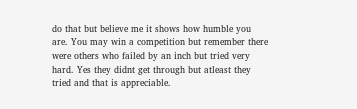do that but believe me it shows how humble you are. You may win a competition but remember there were others who failed by an inch but tried very hard. Yes they didnt get through but atleast they tried and that is appreciable.